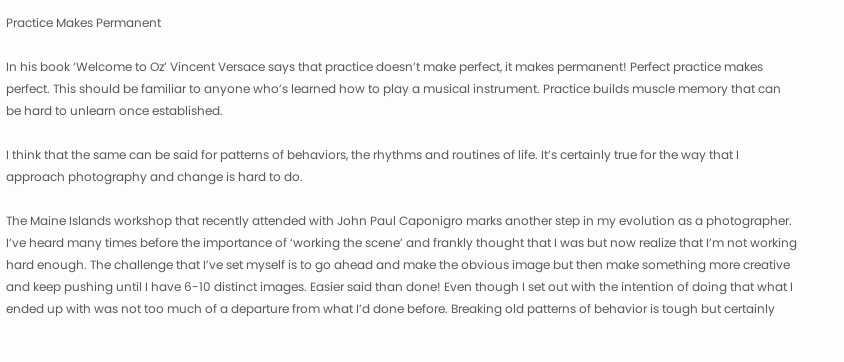Practice Makes Permanent

In his book ‘Welcome to Oz’ Vincent Versace says that practice doesn’t make perfect, it makes permanent! Perfect practice makes perfect. This should be familiar to anyone who’s learned how to play a musical instrument. Practice builds muscle memory that can be hard to unlearn once established.

I think that the same can be said for patterns of behaviors, the rhythms and routines of life. It’s certainly true for the way that I approach photography and change is hard to do.

The Maine Islands workshop that recently attended with John Paul Caponigro marks another step in my evolution as a photographer. I’ve heard many times before the importance of ‘working the scene’ and frankly thought that I was but now realize that I’m not working hard enough. The challenge that I’ve set myself is to go ahead and make the obvious image but then make something more creative and keep pushing until I have 6-10 distinct images. Easier said than done! Even though I set out with the intention of doing that what I ended up with was not too much of a departure from what I’d done before. Breaking old patterns of behavior is tough but certainly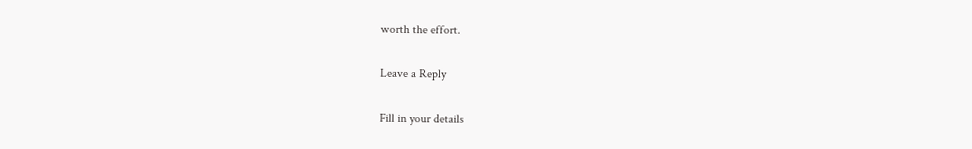worth the effort.

Leave a Reply

Fill in your details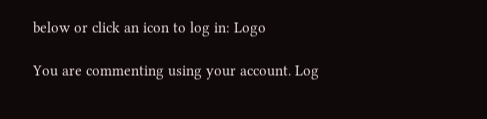below or click an icon to log in: Logo

You are commenting using your account. Log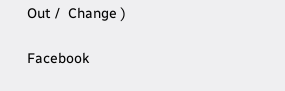Out /  Change )

Facebook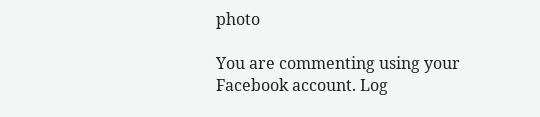photo

You are commenting using your Facebook account. Log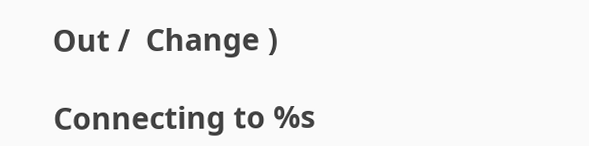Out /  Change )

Connecting to %s